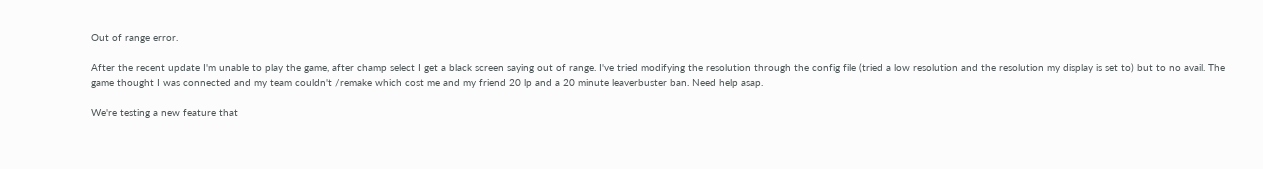Out of range error.

After the recent update I'm unable to play the game, after champ select I get a black screen saying out of range. I've tried modifying the resolution through the config file (tried a low resolution and the resolution my display is set to) but to no avail. The game thought I was connected and my team couldn't /remake which cost me and my friend 20 lp and a 20 minute leaverbuster ban. Need help asap.

We're testing a new feature that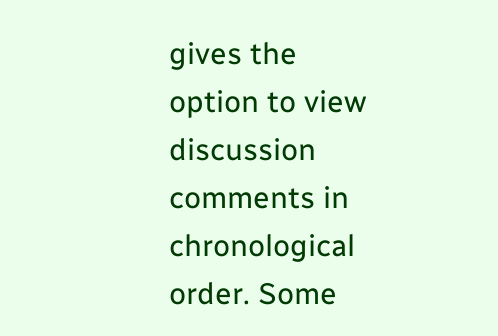gives the option to view discussion comments in chronological order. Some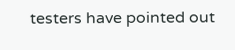testers have pointed out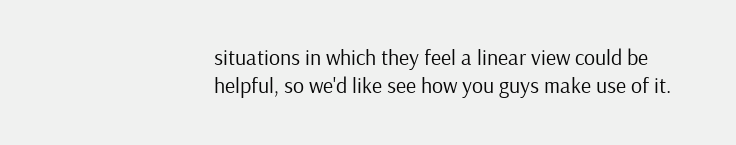situations in which they feel a linear view could be helpful, so we'd like see how you guys make use of it.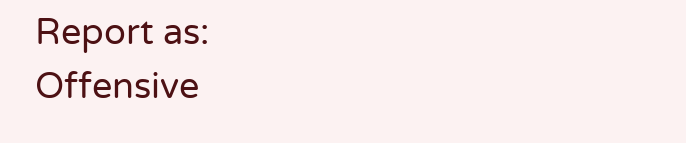Report as:
Offensive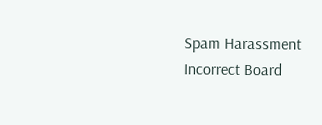Spam Harassment Incorrect Board